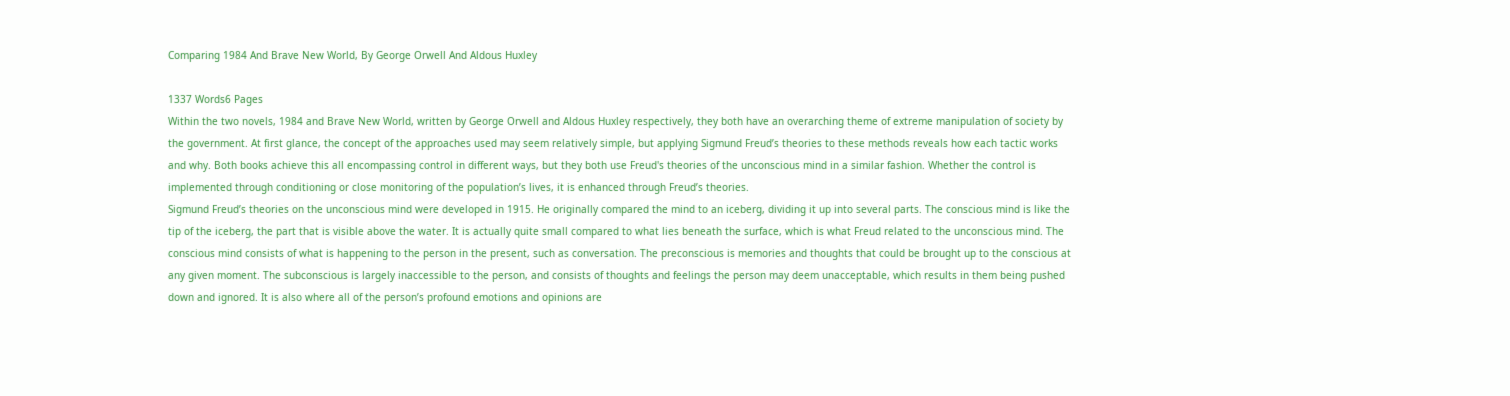Comparing 1984 And Brave New World, By George Orwell And Aldous Huxley

1337 Words6 Pages
Within the two novels, 1984 and Brave New World, written by George Orwell and Aldous Huxley respectively, they both have an overarching theme of extreme manipulation of society by the government. At first glance, the concept of the approaches used may seem relatively simple, but applying Sigmund Freud’s theories to these methods reveals how each tactic works and why. Both books achieve this all encompassing control in different ways, but they both use Freud's theories of the unconscious mind in a similar fashion. Whether the control is implemented through conditioning or close monitoring of the population’s lives, it is enhanced through Freud’s theories.
Sigmund Freud’s theories on the unconscious mind were developed in 1915. He originally compared the mind to an iceberg, dividing it up into several parts. The conscious mind is like the tip of the iceberg, the part that is visible above the water. It is actually quite small compared to what lies beneath the surface, which is what Freud related to the unconscious mind. The conscious mind consists of what is happening to the person in the present, such as conversation. The preconscious is memories and thoughts that could be brought up to the conscious at any given moment. The subconscious is largely inaccessible to the person, and consists of thoughts and feelings the person may deem unacceptable, which results in them being pushed down and ignored. It is also where all of the person’s profound emotions and opinions are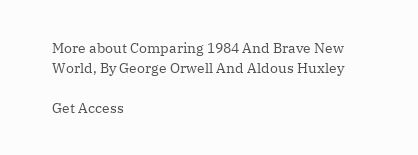More about Comparing 1984 And Brave New World, By George Orwell And Aldous Huxley

Get Access